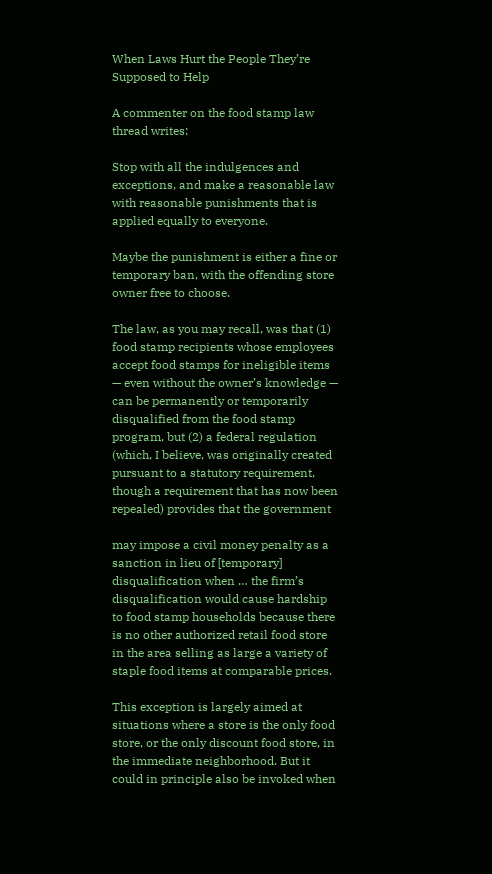When Laws Hurt the People They’re Supposed to Help

A commenter on the food stamp law thread writes:

Stop with all the indulgences and exceptions, and make a reasonable law with reasonable punishments that is applied equally to everyone.

Maybe the punishment is either a fine or temporary ban, with the offending store owner free to choose.

The law, as you may recall, was that (1) food stamp recipients whose employees accept food stamps for ineligible items — even without the owner’s knowledge — can be permanently or temporarily disqualified from the food stamp program, but (2) a federal regulation (which, I believe, was originally created pursuant to a statutory requirement, though a requirement that has now been repealed) provides that the government

may impose a civil money penalty as a sanction in lieu of [temporary] disqualification when … the firm’s disqualification would cause hardship to food stamp households because there is no other authorized retail food store in the area selling as large a variety of staple food items at comparable prices.

This exception is largely aimed at situations where a store is the only food store, or the only discount food store, in the immediate neighborhood. But it could in principle also be invoked when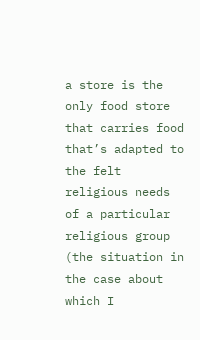a store is the only food store that carries food that’s adapted to the felt religious needs of a particular religious group (the situation in the case about which I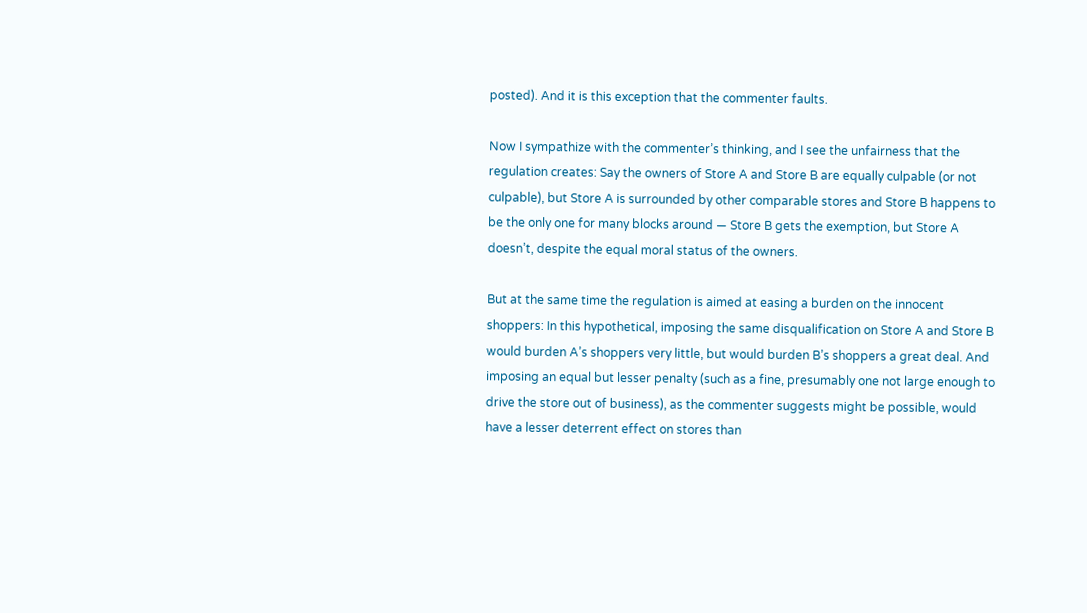posted). And it is this exception that the commenter faults.

Now I sympathize with the commenter’s thinking, and I see the unfairness that the regulation creates: Say the owners of Store A and Store B are equally culpable (or not culpable), but Store A is surrounded by other comparable stores and Store B happens to be the only one for many blocks around — Store B gets the exemption, but Store A doesn’t, despite the equal moral status of the owners.

But at the same time the regulation is aimed at easing a burden on the innocent shoppers: In this hypothetical, imposing the same disqualification on Store A and Store B would burden A’s shoppers very little, but would burden B’s shoppers a great deal. And imposing an equal but lesser penalty (such as a fine, presumably one not large enough to drive the store out of business), as the commenter suggests might be possible, would have a lesser deterrent effect on stores than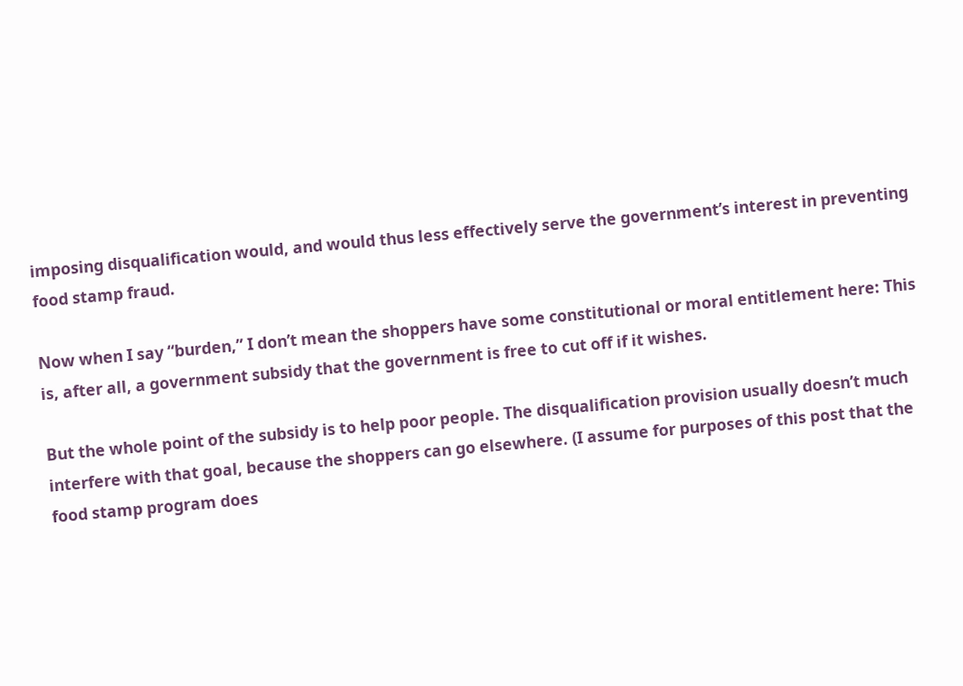imposing disqualification would, and would thus less effectively serve the government’s interest in preventing food stamp fraud.

Now when I say “burden,” I don’t mean the shoppers have some constitutional or moral entitlement here: This is, after all, a government subsidy that the government is free to cut off if it wishes.

But the whole point of the subsidy is to help poor people. The disqualification provision usually doesn’t much interfere with that goal, because the shoppers can go elsewhere. (I assume for purposes of this post that the food stamp program does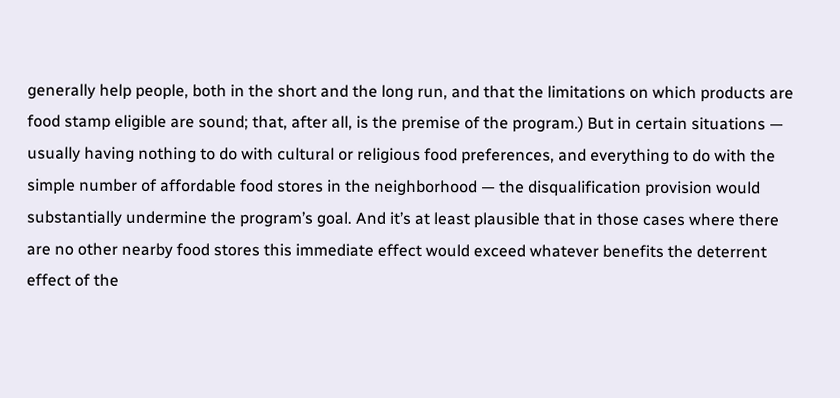generally help people, both in the short and the long run, and that the limitations on which products are food stamp eligible are sound; that, after all, is the premise of the program.) But in certain situations — usually having nothing to do with cultural or religious food preferences, and everything to do with the simple number of affordable food stores in the neighborhood — the disqualification provision would substantially undermine the program’s goal. And it’s at least plausible that in those cases where there are no other nearby food stores this immediate effect would exceed whatever benefits the deterrent effect of the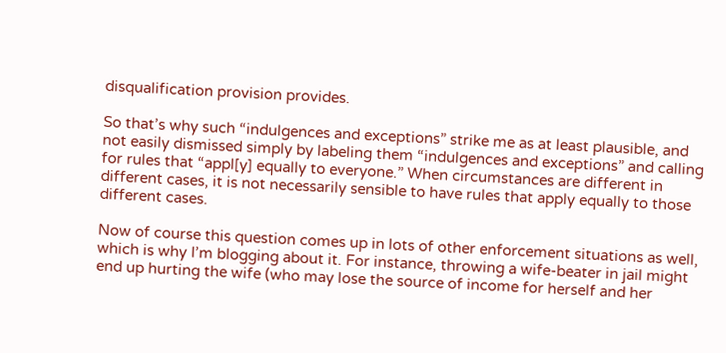disqualification provision provides.

So that’s why such “indulgences and exceptions” strike me as at least plausible, and not easily dismissed simply by labeling them “indulgences and exceptions” and calling for rules that “appl[y] equally to everyone.” When circumstances are different in different cases, it is not necessarily sensible to have rules that apply equally to those different cases.

Now of course this question comes up in lots of other enforcement situations as well, which is why I’m blogging about it. For instance, throwing a wife-beater in jail might end up hurting the wife (who may lose the source of income for herself and her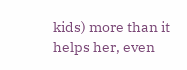kids) more than it helps her, even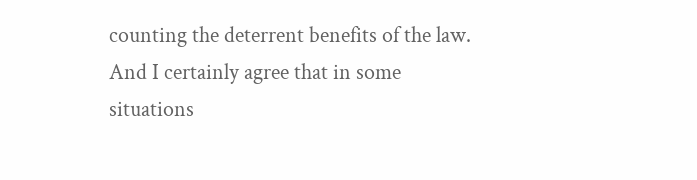counting the deterrent benefits of the law. And I certainly agree that in some situations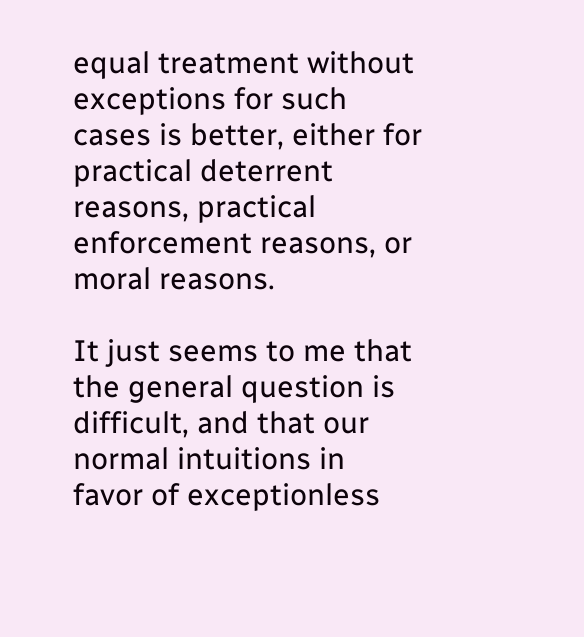equal treatment without exceptions for such cases is better, either for practical deterrent reasons, practical enforcement reasons, or moral reasons.

It just seems to me that the general question is difficult, and that our normal intuitions in favor of exceptionless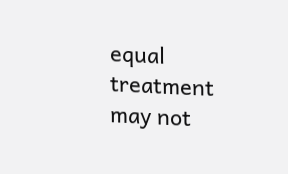equal treatment may not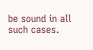be sound in all such cases.